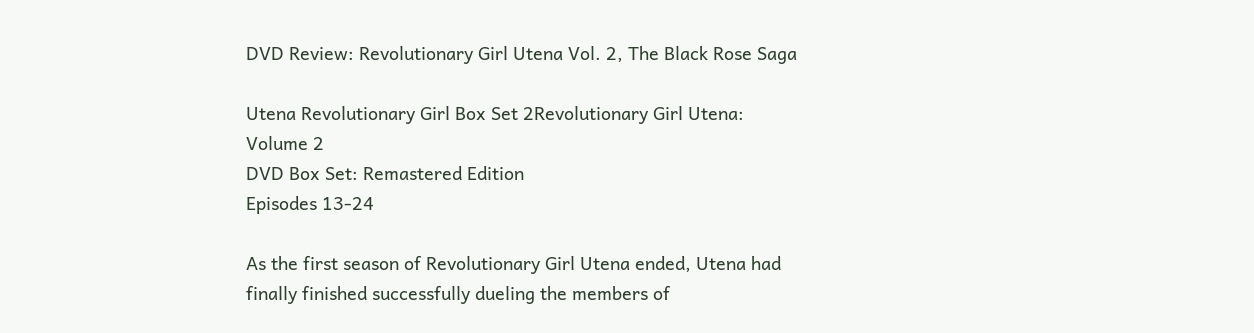DVD Review: Revolutionary Girl Utena Vol. 2, The Black Rose Saga

Utena Revolutionary Girl Box Set 2Revolutionary Girl Utena: Volume 2
DVD Box Set: Remastered Edition
Episodes 13-24

As the first season of Revolutionary Girl Utena ended, Utena had finally finished successfully dueling the members of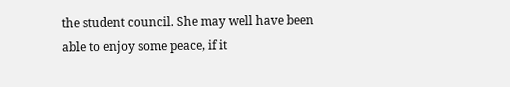the student council. She may well have been  able to enjoy some peace, if it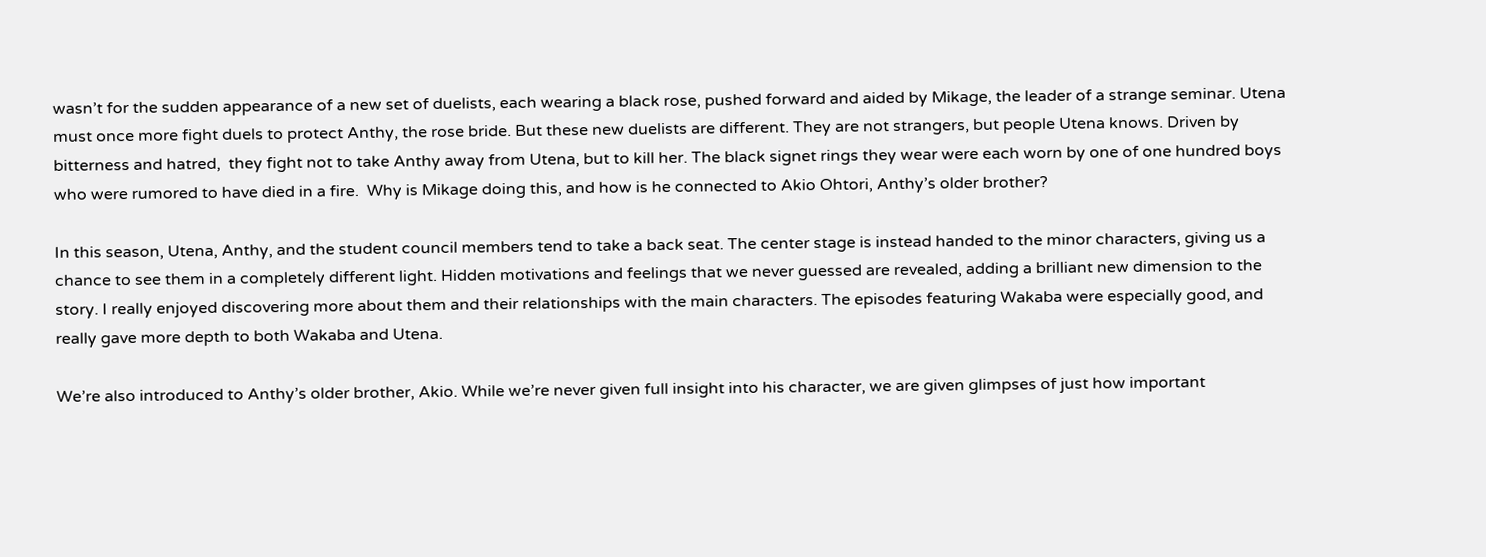wasn’t for the sudden appearance of a new set of duelists, each wearing a black rose, pushed forward and aided by Mikage, the leader of a strange seminar. Utena must once more fight duels to protect Anthy, the rose bride. But these new duelists are different. They are not strangers, but people Utena knows. Driven by bitterness and hatred,  they fight not to take Anthy away from Utena, but to kill her. The black signet rings they wear were each worn by one of one hundred boys who were rumored to have died in a fire.  Why is Mikage doing this, and how is he connected to Akio Ohtori, Anthy’s older brother?

In this season, Utena, Anthy, and the student council members tend to take a back seat. The center stage is instead handed to the minor characters, giving us a chance to see them in a completely different light. Hidden motivations and feelings that we never guessed are revealed, adding a brilliant new dimension to the story. I really enjoyed discovering more about them and their relationships with the main characters. The episodes featuring Wakaba were especially good, and really gave more depth to both Wakaba and Utena.

We’re also introduced to Anthy’s older brother, Akio. While we’re never given full insight into his character, we are given glimpses of just how important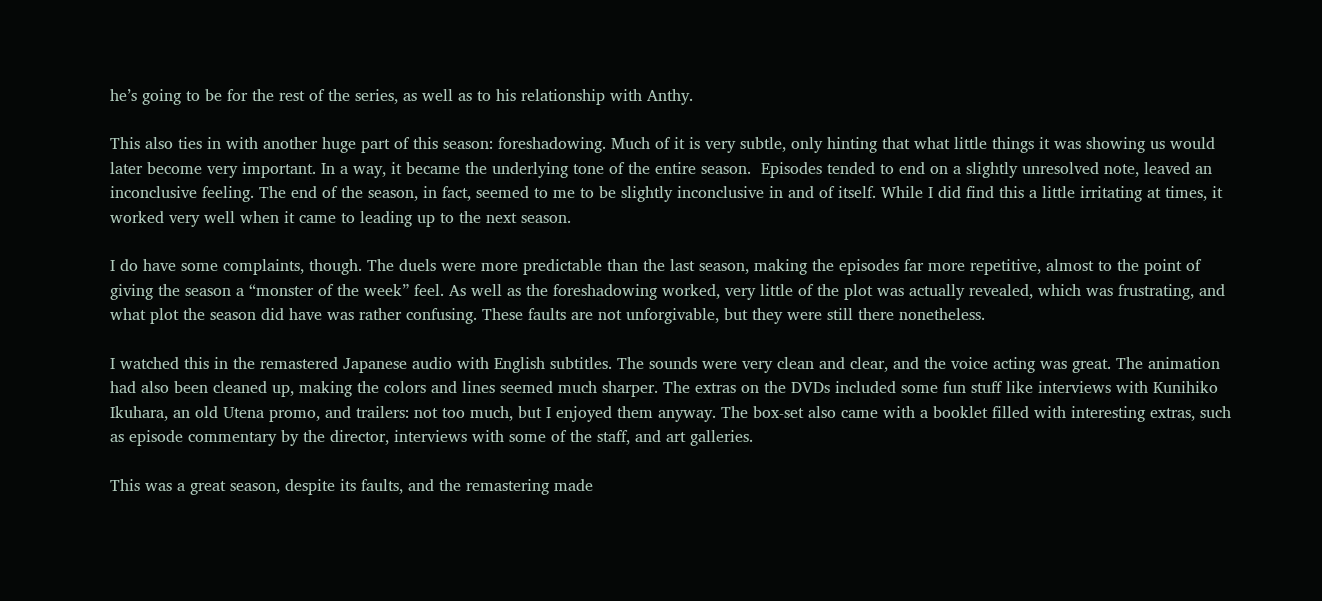he’s going to be for the rest of the series, as well as to his relationship with Anthy.

This also ties in with another huge part of this season: foreshadowing. Much of it is very subtle, only hinting that what little things it was showing us would later become very important. In a way, it became the underlying tone of the entire season.  Episodes tended to end on a slightly unresolved note, leaved an inconclusive feeling. The end of the season, in fact, seemed to me to be slightly inconclusive in and of itself. While I did find this a little irritating at times, it worked very well when it came to leading up to the next season.

I do have some complaints, though. The duels were more predictable than the last season, making the episodes far more repetitive, almost to the point of giving the season a “monster of the week” feel. As well as the foreshadowing worked, very little of the plot was actually revealed, which was frustrating, and what plot the season did have was rather confusing. These faults are not unforgivable, but they were still there nonetheless.

I watched this in the remastered Japanese audio with English subtitles. The sounds were very clean and clear, and the voice acting was great. The animation had also been cleaned up, making the colors and lines seemed much sharper. The extras on the DVDs included some fun stuff like interviews with Kunihiko Ikuhara, an old Utena promo, and trailers: not too much, but I enjoyed them anyway. The box-set also came with a booklet filled with interesting extras, such as episode commentary by the director, interviews with some of the staff, and art galleries.

This was a great season, despite its faults, and the remastering made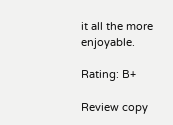it all the more enjoyable.

Rating: B+

Review copy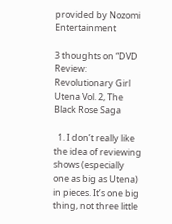provided by Nozomi Entertainment

3 thoughts on “DVD Review: Revolutionary Girl Utena Vol. 2, The Black Rose Saga

  1. I don’t really like the idea of reviewing shows (especially one as big as Utena) in pieces. It’s one big thing, not three little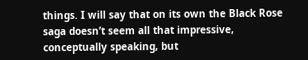things. I will say that on its own the Black Rose saga doesn’t seem all that impressive, conceptually speaking, but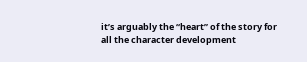it’s arguably the “heart” of the story for all the character development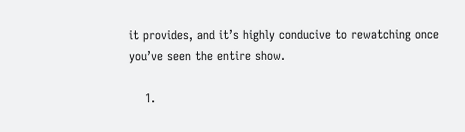it provides, and it’s highly conducive to rewatching once you’ve seen the entire show.

    1.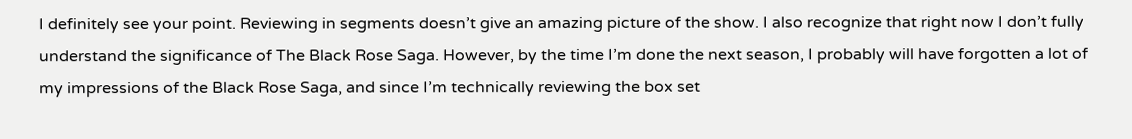I definitely see your point. Reviewing in segments doesn’t give an amazing picture of the show. I also recognize that right now I don’t fully understand the significance of The Black Rose Saga. However, by the time I’m done the next season, I probably will have forgotten a lot of my impressions of the Black Rose Saga, and since I’m technically reviewing the box set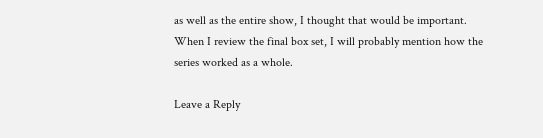as well as the entire show, I thought that would be important. When I review the final box set, I will probably mention how the series worked as a whole.

Leave a Reply